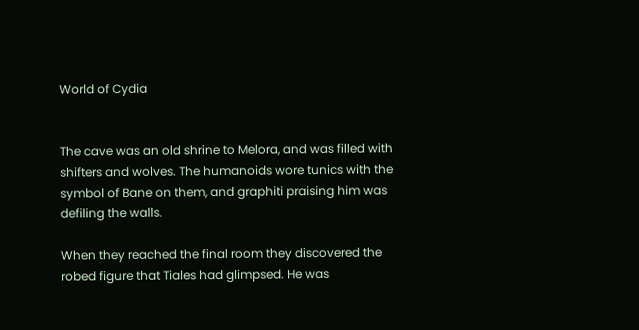World of Cydia


The cave was an old shrine to Melora, and was filled with shifters and wolves. The humanoids wore tunics with the symbol of Bane on them, and graphiti praising him was defiling the walls.

When they reached the final room they discovered the robed figure that Tiales had glimpsed. He was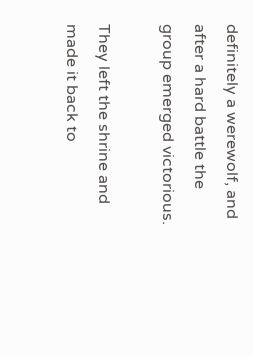definitely a werewolf, and after a hard battle the group emerged victorious.

They left the shrine and made it back to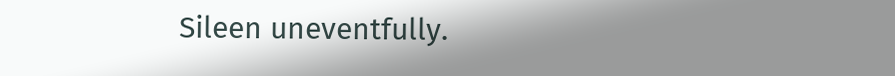Sileen uneventfully.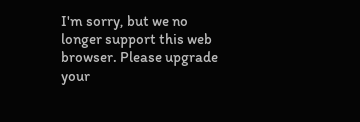I'm sorry, but we no longer support this web browser. Please upgrade your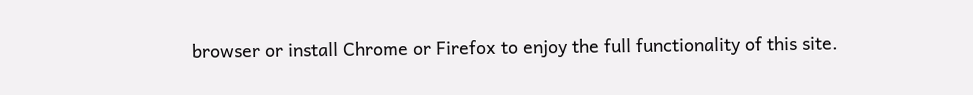browser or install Chrome or Firefox to enjoy the full functionality of this site.